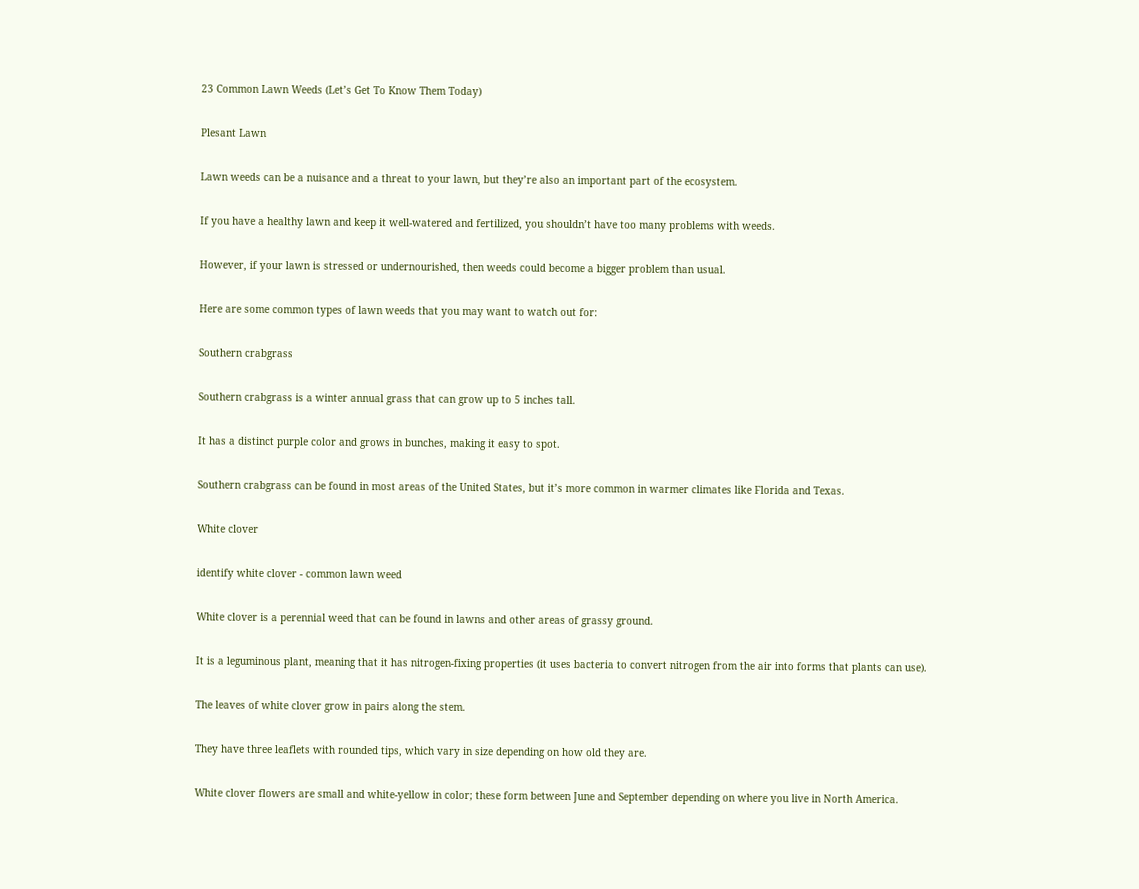23 Common Lawn Weeds (Let’s Get To Know Them Today)

Plesant Lawn

Lawn weeds can be a nuisance and a threat to your lawn, but they’re also an important part of the ecosystem.

If you have a healthy lawn and keep it well-watered and fertilized, you shouldn’t have too many problems with weeds.

However, if your lawn is stressed or undernourished, then weeds could become a bigger problem than usual.

Here are some common types of lawn weeds that you may want to watch out for:

Southern crabgrass

Southern crabgrass is a winter annual grass that can grow up to 5 inches tall.

It has a distinct purple color and grows in bunches, making it easy to spot.

Southern crabgrass can be found in most areas of the United States, but it’s more common in warmer climates like Florida and Texas.

White clover

identify white clover - common lawn weed

White clover is a perennial weed that can be found in lawns and other areas of grassy ground.

It is a leguminous plant, meaning that it has nitrogen-fixing properties (it uses bacteria to convert nitrogen from the air into forms that plants can use).

The leaves of white clover grow in pairs along the stem.

They have three leaflets with rounded tips, which vary in size depending on how old they are.

White clover flowers are small and white-yellow in color; these form between June and September depending on where you live in North America.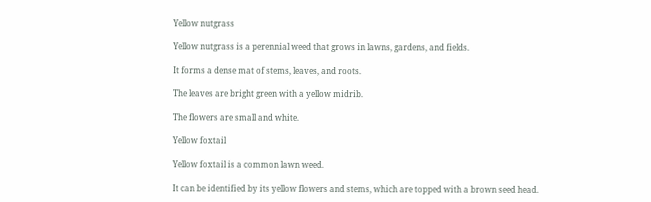Yellow nutgrass

Yellow nutgrass is a perennial weed that grows in lawns, gardens, and fields.

It forms a dense mat of stems, leaves, and roots.

The leaves are bright green with a yellow midrib.

The flowers are small and white.

Yellow foxtail

Yellow foxtail is a common lawn weed.

It can be identified by its yellow flowers and stems, which are topped with a brown seed head.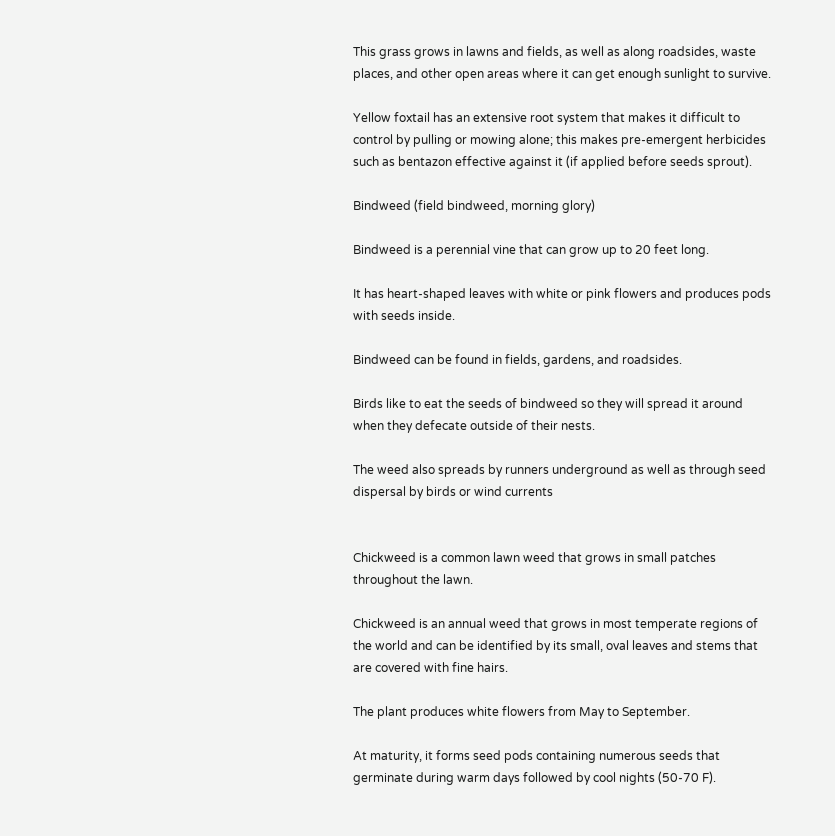This grass grows in lawns and fields, as well as along roadsides, waste places, and other open areas where it can get enough sunlight to survive.

Yellow foxtail has an extensive root system that makes it difficult to control by pulling or mowing alone; this makes pre-emergent herbicides such as bentazon effective against it (if applied before seeds sprout).

Bindweed (field bindweed, morning glory)

Bindweed is a perennial vine that can grow up to 20 feet long.

It has heart-shaped leaves with white or pink flowers and produces pods with seeds inside.

Bindweed can be found in fields, gardens, and roadsides.

Birds like to eat the seeds of bindweed so they will spread it around when they defecate outside of their nests.

The weed also spreads by runners underground as well as through seed dispersal by birds or wind currents


Chickweed is a common lawn weed that grows in small patches throughout the lawn.

Chickweed is an annual weed that grows in most temperate regions of the world and can be identified by its small, oval leaves and stems that are covered with fine hairs.

The plant produces white flowers from May to September.

At maturity, it forms seed pods containing numerous seeds that germinate during warm days followed by cool nights (50-70 F).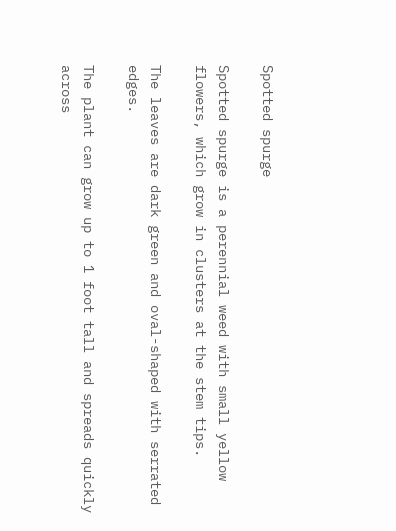Spotted spurge

Spotted spurge is a perennial weed with small yellow flowers, which grow in clusters at the stem tips.

The leaves are dark green and oval-shaped with serrated edges.

The plant can grow up to 1 foot tall and spreads quickly across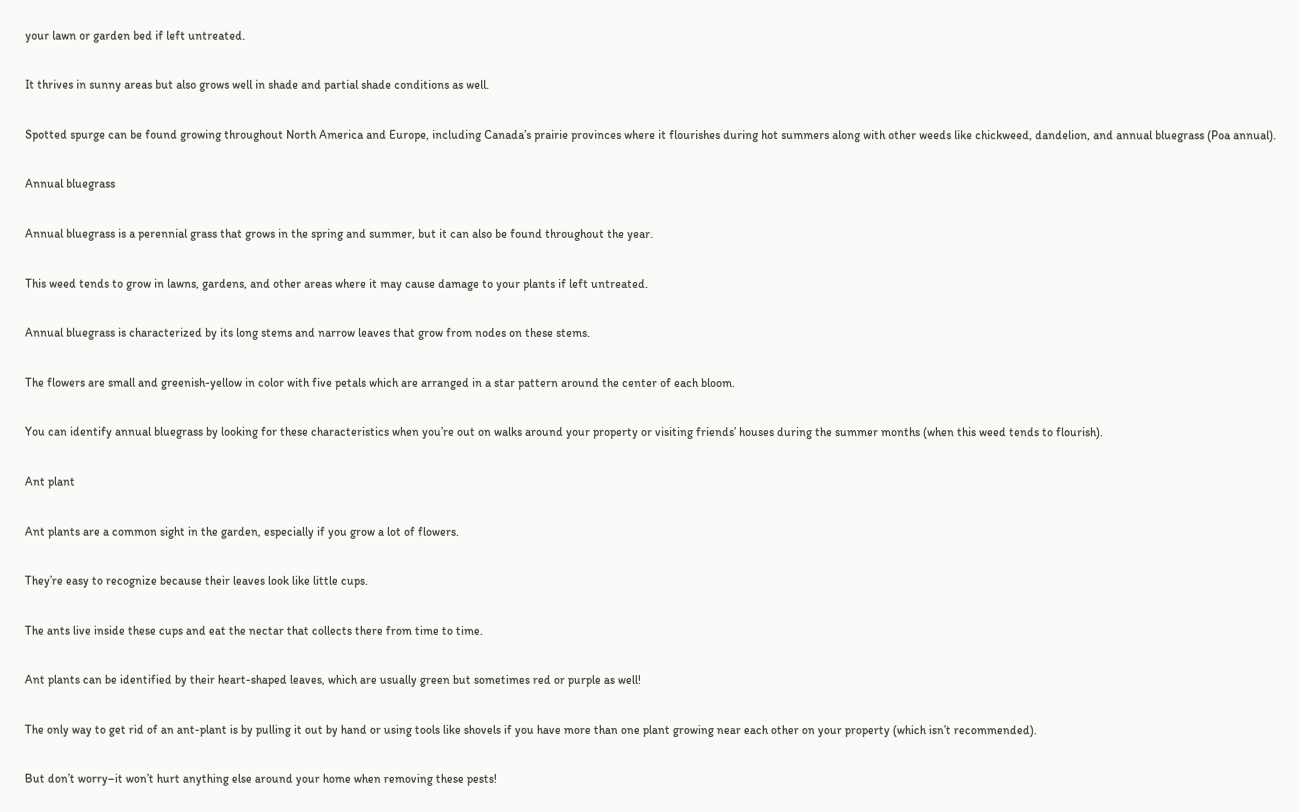your lawn or garden bed if left untreated.

It thrives in sunny areas but also grows well in shade and partial shade conditions as well.

Spotted spurge can be found growing throughout North America and Europe, including Canada’s prairie provinces where it flourishes during hot summers along with other weeds like chickweed, dandelion, and annual bluegrass (Poa annual).

Annual bluegrass

Annual bluegrass is a perennial grass that grows in the spring and summer, but it can also be found throughout the year.

This weed tends to grow in lawns, gardens, and other areas where it may cause damage to your plants if left untreated.

Annual bluegrass is characterized by its long stems and narrow leaves that grow from nodes on these stems.

The flowers are small and greenish-yellow in color with five petals which are arranged in a star pattern around the center of each bloom.

You can identify annual bluegrass by looking for these characteristics when you’re out on walks around your property or visiting friends’ houses during the summer months (when this weed tends to flourish).

Ant plant

Ant plants are a common sight in the garden, especially if you grow a lot of flowers.

They’re easy to recognize because their leaves look like little cups.

The ants live inside these cups and eat the nectar that collects there from time to time.

Ant plants can be identified by their heart-shaped leaves, which are usually green but sometimes red or purple as well!

The only way to get rid of an ant-plant is by pulling it out by hand or using tools like shovels if you have more than one plant growing near each other on your property (which isn’t recommended).

But don’t worry–it won’t hurt anything else around your home when removing these pests!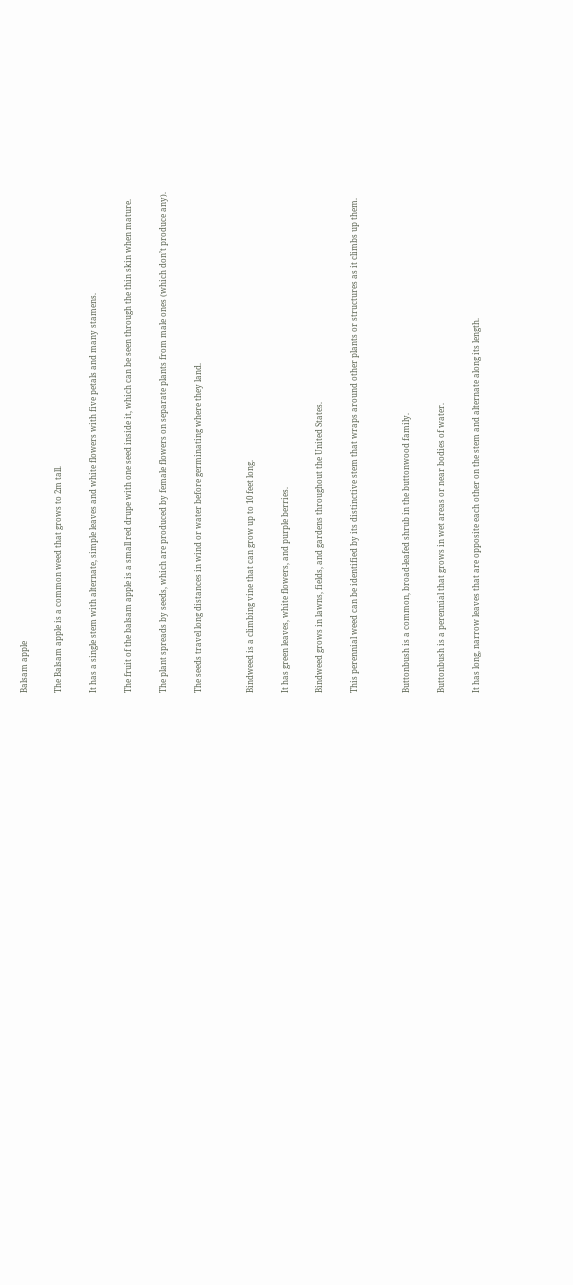Balsam apple

The Balsam apple is a common weed that grows to 2m tall.

It has a single stem with alternate, simple leaves and white flowers with five petals and many stamens.

The fruit of the balsam apple is a small red drupe with one seed inside it, which can be seen through the thin skin when mature.

The plant spreads by seeds, which are produced by female flowers on separate plants from male ones (which don’t produce any).

The seeds travel long distances in wind or water before germinating where they land.


Bindweed is a climbing vine that can grow up to 10 feet long.

It has green leaves, white flowers, and purple berries.

Bindweed grows in lawns, fields, and gardens throughout the United States.

This perennial weed can be identified by its distinctive stem that wraps around other plants or structures as it climbs up them.


Buttonbush is a common, broad-leafed shrub in the buttonwood family.

Buttonbush is a perennial that grows in wet areas or near bodies of water.

It has long, narrow leaves that are opposite each other on the stem and alternate along its length.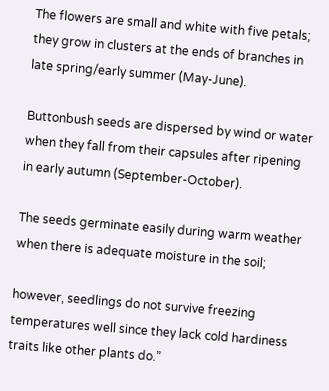The flowers are small and white with five petals; they grow in clusters at the ends of branches in late spring/early summer (May-June).

Buttonbush seeds are dispersed by wind or water when they fall from their capsules after ripening in early autumn (September-October).

The seeds germinate easily during warm weather when there is adequate moisture in the soil;

however, seedlings do not survive freezing temperatures well since they lack cold hardiness traits like other plants do.”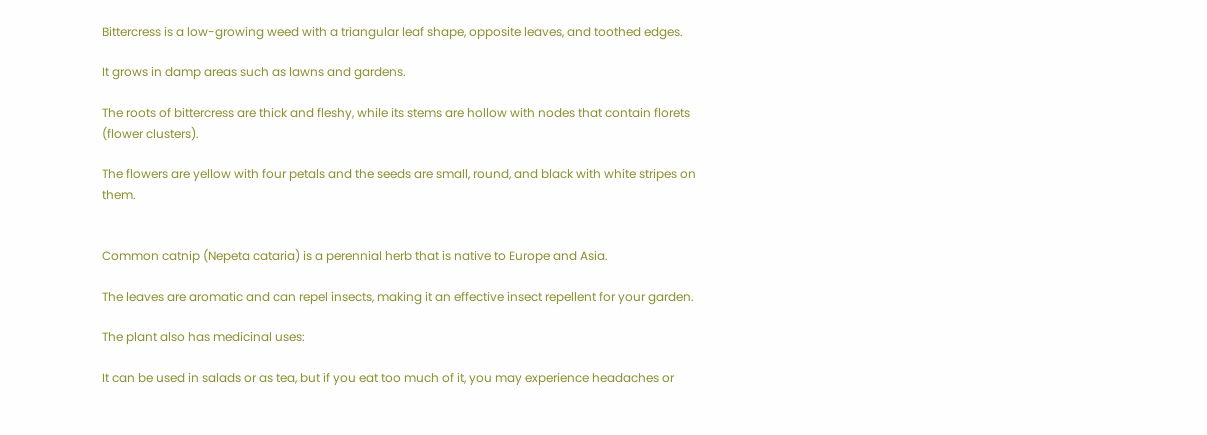Bittercress is a low-growing weed with a triangular leaf shape, opposite leaves, and toothed edges.

It grows in damp areas such as lawns and gardens.

The roots of bittercress are thick and fleshy, while its stems are hollow with nodes that contain florets (flower clusters).

The flowers are yellow with four petals and the seeds are small, round, and black with white stripes on them.


Common catnip (Nepeta cataria) is a perennial herb that is native to Europe and Asia.

The leaves are aromatic and can repel insects, making it an effective insect repellent for your garden.

The plant also has medicinal uses:

It can be used in salads or as tea, but if you eat too much of it, you may experience headaches or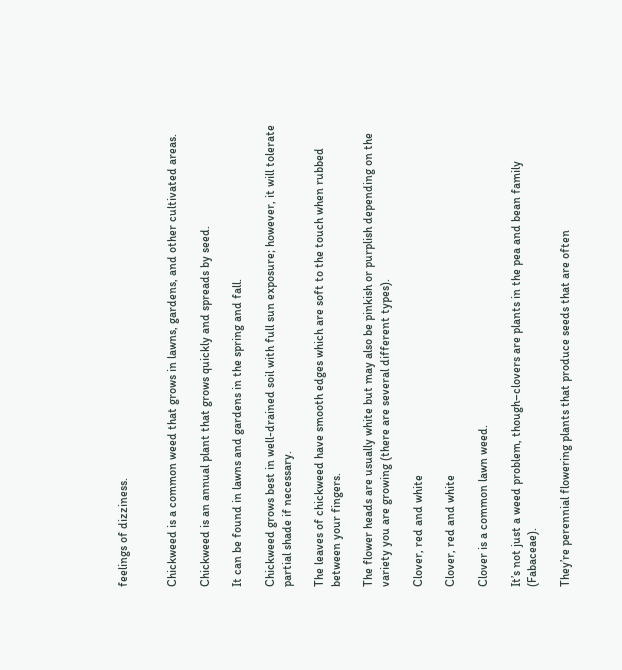feelings of dizziness.


Chickweed is a common weed that grows in lawns, gardens, and other cultivated areas.

Chickweed is an annual plant that grows quickly and spreads by seed.

It can be found in lawns and gardens in the spring and fall.

Chickweed grows best in well-drained soil with full sun exposure; however, it will tolerate partial shade if necessary.

The leaves of chickweed have smooth edges which are soft to the touch when rubbed between your fingers.

The flower heads are usually white but may also be pinkish or purplish depending on the variety you are growing (there are several different types).

Clover, red and white

Clover, red and white

Clover is a common lawn weed.

It’s not just a weed problem, though–clovers are plants in the pea and bean family (Fabaceae).

They’re perennial flowering plants that produce seeds that are often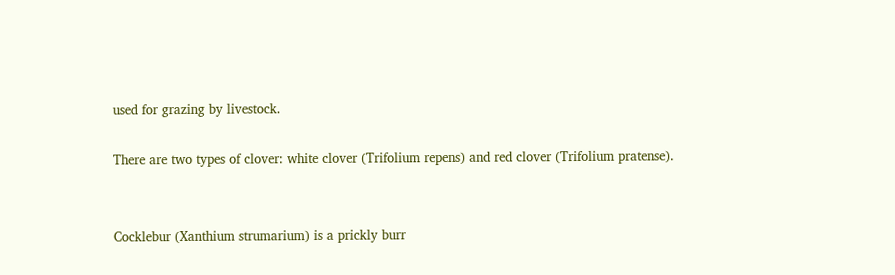used for grazing by livestock.

There are two types of clover: white clover (Trifolium repens) and red clover (Trifolium pratense).


Cocklebur (Xanthium strumarium) is a prickly burr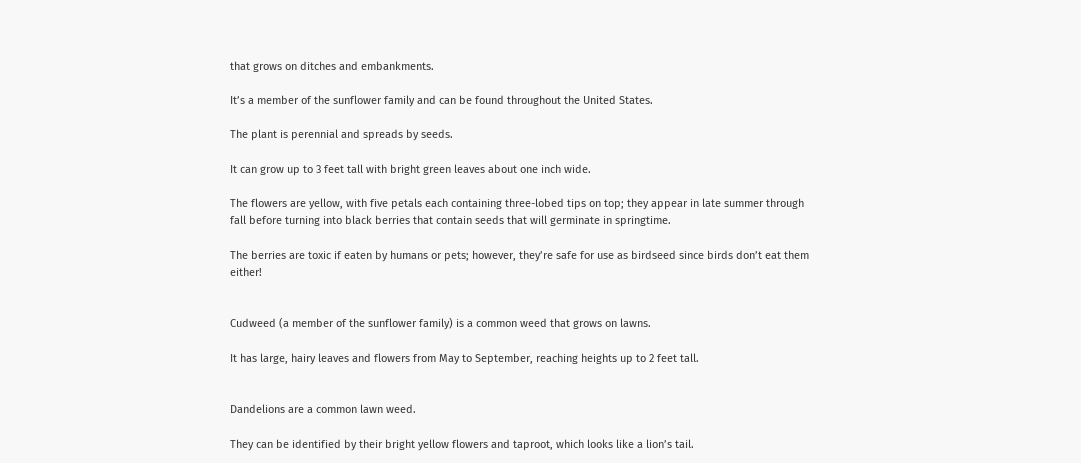that grows on ditches and embankments.

It’s a member of the sunflower family and can be found throughout the United States.

The plant is perennial and spreads by seeds.

It can grow up to 3 feet tall with bright green leaves about one inch wide.

The flowers are yellow, with five petals each containing three-lobed tips on top; they appear in late summer through fall before turning into black berries that contain seeds that will germinate in springtime.

The berries are toxic if eaten by humans or pets; however, they’re safe for use as birdseed since birds don’t eat them either!


Cudweed (a member of the sunflower family) is a common weed that grows on lawns.

It has large, hairy leaves and flowers from May to September, reaching heights up to 2 feet tall.


Dandelions are a common lawn weed.

They can be identified by their bright yellow flowers and taproot, which looks like a lion’s tail.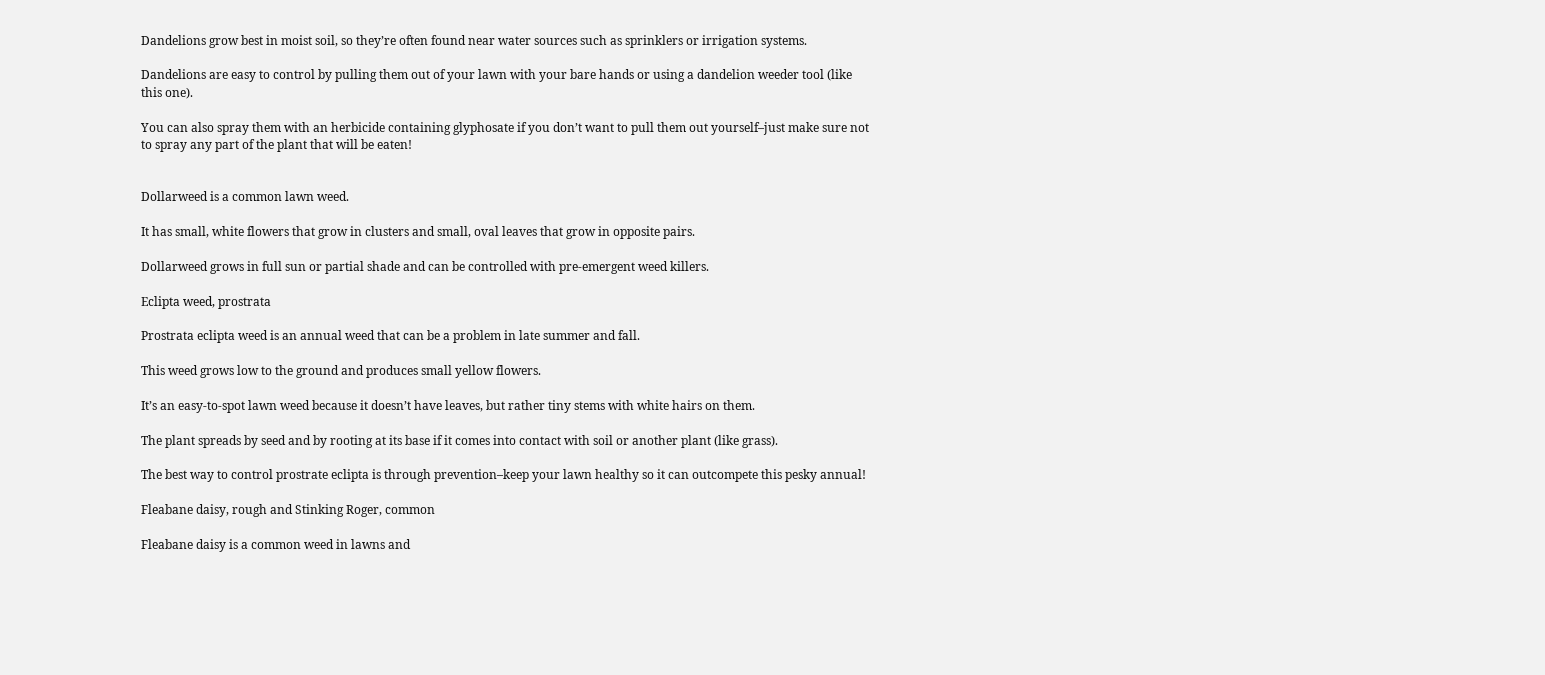Dandelions grow best in moist soil, so they’re often found near water sources such as sprinklers or irrigation systems.

Dandelions are easy to control by pulling them out of your lawn with your bare hands or using a dandelion weeder tool (like this one).

You can also spray them with an herbicide containing glyphosate if you don’t want to pull them out yourself–just make sure not to spray any part of the plant that will be eaten!


Dollarweed is a common lawn weed.

It has small, white flowers that grow in clusters and small, oval leaves that grow in opposite pairs.

Dollarweed grows in full sun or partial shade and can be controlled with pre-emergent weed killers.

Eclipta weed, prostrata

Prostrata eclipta weed is an annual weed that can be a problem in late summer and fall.

This weed grows low to the ground and produces small yellow flowers.

It’s an easy-to-spot lawn weed because it doesn’t have leaves, but rather tiny stems with white hairs on them.

The plant spreads by seed and by rooting at its base if it comes into contact with soil or another plant (like grass).

The best way to control prostrate eclipta is through prevention–keep your lawn healthy so it can outcompete this pesky annual!

Fleabane daisy, rough and Stinking Roger, common

Fleabane daisy is a common weed in lawns and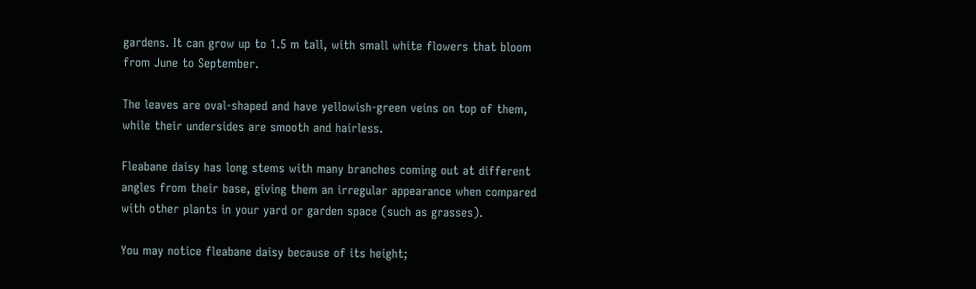gardens. It can grow up to 1.5 m tall, with small white flowers that bloom from June to September.

The leaves are oval-shaped and have yellowish-green veins on top of them, while their undersides are smooth and hairless.

Fleabane daisy has long stems with many branches coming out at different angles from their base, giving them an irregular appearance when compared with other plants in your yard or garden space (such as grasses).

You may notice fleabane daisy because of its height;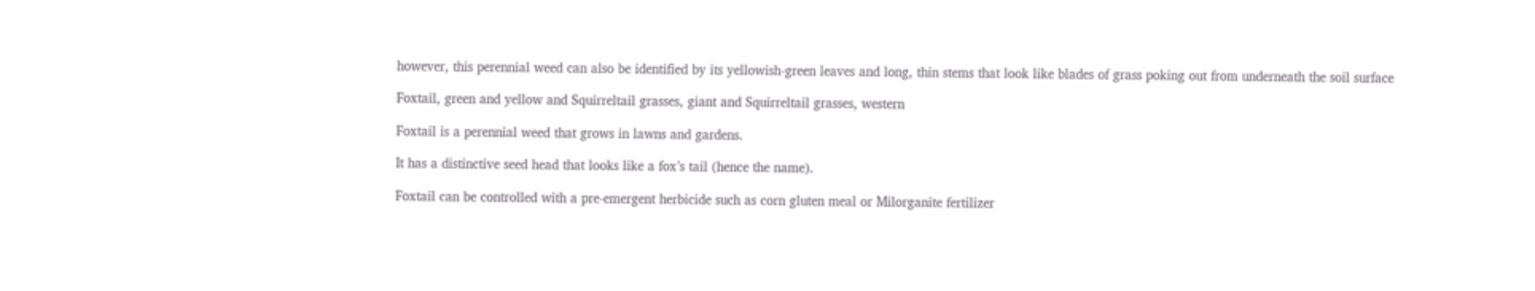however, this perennial weed can also be identified by its yellowish-green leaves and long, thin stems that look like blades of grass poking out from underneath the soil surface

Foxtail, green and yellow and Squirreltail grasses, giant and Squirreltail grasses, western

Foxtail is a perennial weed that grows in lawns and gardens.

It has a distinctive seed head that looks like a fox’s tail (hence the name).

Foxtail can be controlled with a pre-emergent herbicide such as corn gluten meal or Milorganite fertilizer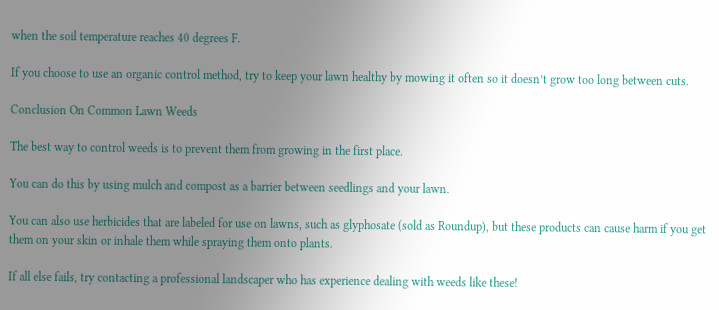when the soil temperature reaches 40 degrees F.

If you choose to use an organic control method, try to keep your lawn healthy by mowing it often so it doesn’t grow too long between cuts.

Conclusion On Common Lawn Weeds

The best way to control weeds is to prevent them from growing in the first place.

You can do this by using mulch and compost as a barrier between seedlings and your lawn.

You can also use herbicides that are labeled for use on lawns, such as glyphosate (sold as Roundup), but these products can cause harm if you get them on your skin or inhale them while spraying them onto plants.

If all else fails, try contacting a professional landscaper who has experience dealing with weeds like these!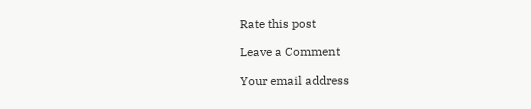Rate this post

Leave a Comment

Your email address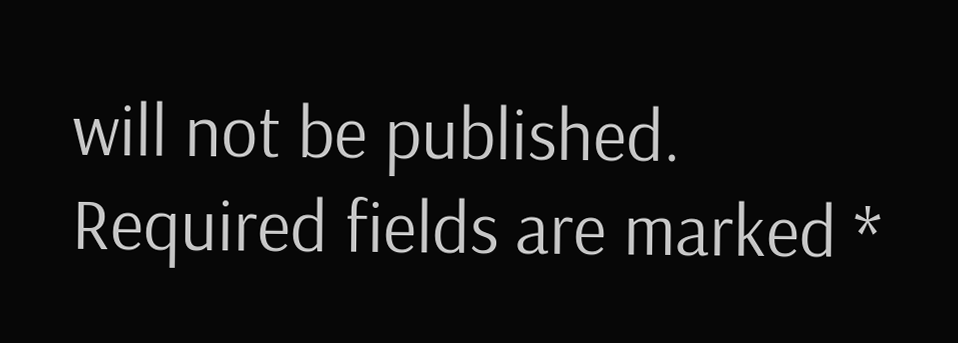will not be published. Required fields are marked *